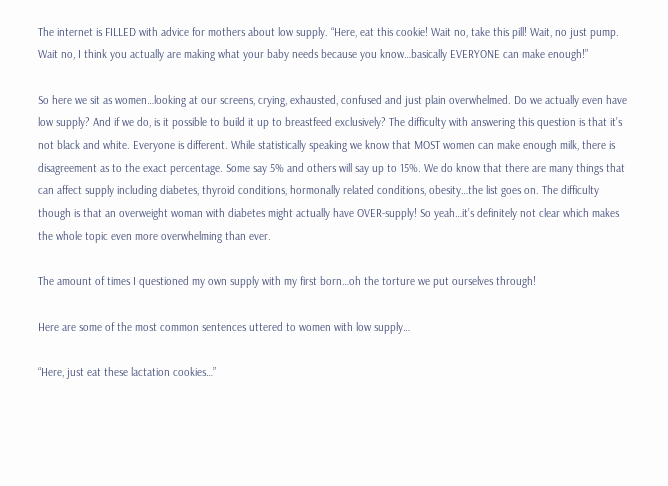The internet is FILLED with advice for mothers about low supply. “Here, eat this cookie! Wait no, take this pill! Wait, no just pump. Wait no, I think you actually are making what your baby needs because you know…basically EVERYONE can make enough!”

So here we sit as women…looking at our screens, crying, exhausted, confused and just plain overwhelmed. Do we actually even have low supply? And if we do, is it possible to build it up to breastfeed exclusively? The difficulty with answering this question is that it’s not black and white. Everyone is different. While statistically speaking we know that MOST women can make enough milk, there is disagreement as to the exact percentage. Some say 5% and others will say up to 15%. We do know that there are many things that can affect supply including diabetes, thyroid conditions, hormonally related conditions, obesity…the list goes on. The difficulty though is that an overweight woman with diabetes might actually have OVER-supply! So yeah…it’s definitely not clear which makes the whole topic even more overwhelming than ever.

The amount of times I questioned my own supply with my first born…oh the torture we put ourselves through!

Here are some of the most common sentences uttered to women with low supply…

“Here, just eat these lactation cookies…”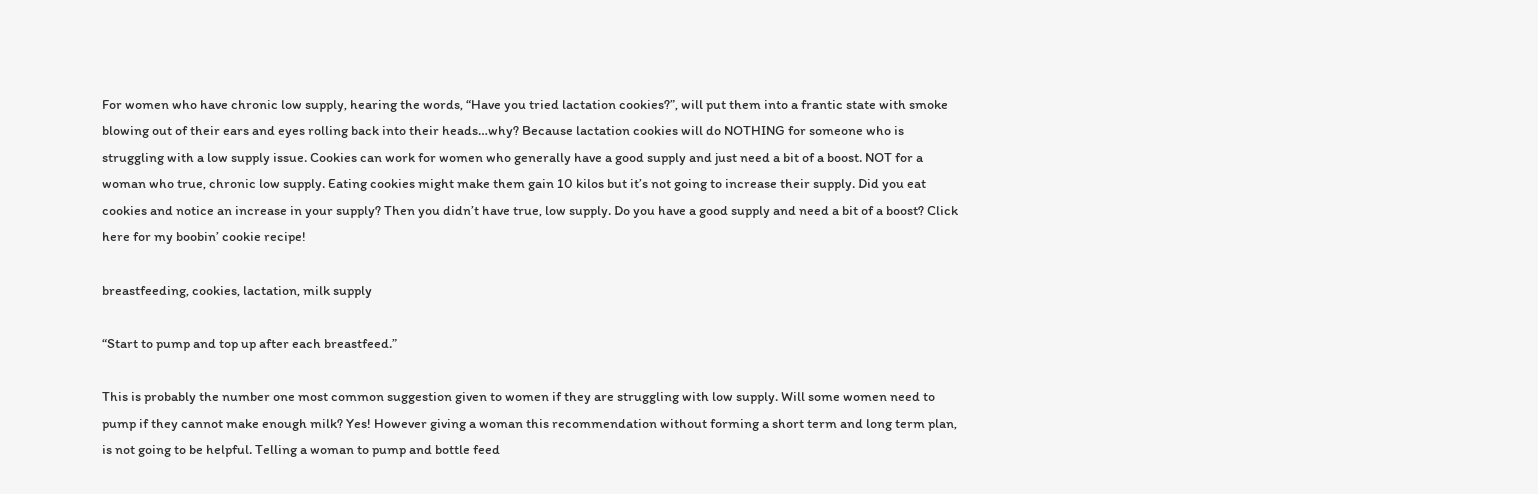For women who have chronic low supply, hearing the words, “Have you tried lactation cookies?”, will put them into a frantic state with smoke blowing out of their ears and eyes rolling back into their heads…why? Because lactation cookies will do NOTHING for someone who is struggling with a low supply issue. Cookies can work for women who generally have a good supply and just need a bit of a boost. NOT for a woman who true, chronic low supply. Eating cookies might make them gain 10 kilos but it’s not going to increase their supply. Did you eat cookies and notice an increase in your supply? Then you didn’t have true, low supply. Do you have a good supply and need a bit of a boost? Click here for my boobin’ cookie recipe!

breastfeeding, cookies, lactation, milk supply

“Start to pump and top up after each breastfeed.”

This is probably the number one most common suggestion given to women if they are struggling with low supply. Will some women need to pump if they cannot make enough milk? Yes! However giving a woman this recommendation without forming a short term and long term plan, is not going to be helpful. Telling a woman to pump and bottle feed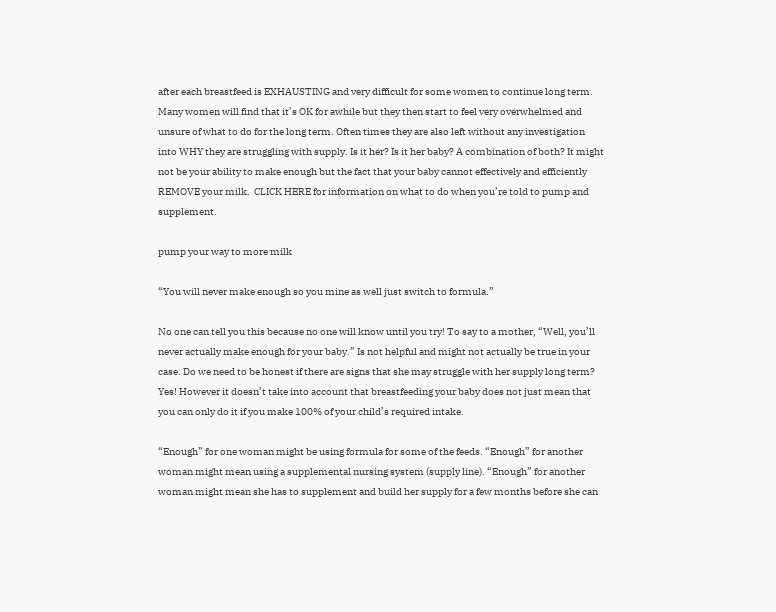after each breastfeed is EXHAUSTING and very difficult for some women to continue long term. Many women will find that it’s OK for awhile but they then start to feel very overwhelmed and unsure of what to do for the long term. Often times they are also left without any investigation into WHY they are struggling with supply. Is it her? Is it her baby? A combination of both? It might not be your ability to make enough but the fact that your baby cannot effectively and efficiently REMOVE your milk.  CLICK HERE for information on what to do when you’re told to pump and supplement.

pump your way to more milk

“You will never make enough so you mine as well just switch to formula.”

No one can tell you this because no one will know until you try! To say to a mother, “Well, you’ll never actually make enough for your baby.” Is not helpful and might not actually be true in your case. Do we need to be honest if there are signs that she may struggle with her supply long term? Yes! However it doesn’t take into account that breastfeeding your baby does not just mean that you can only do it if you make 100% of your child’s required intake.

“Enough” for one woman might be using formula for some of the feeds. “Enough” for another woman might mean using a supplemental nursing system (supply line). “Enough” for another woman might mean she has to supplement and build her supply for a few months before she can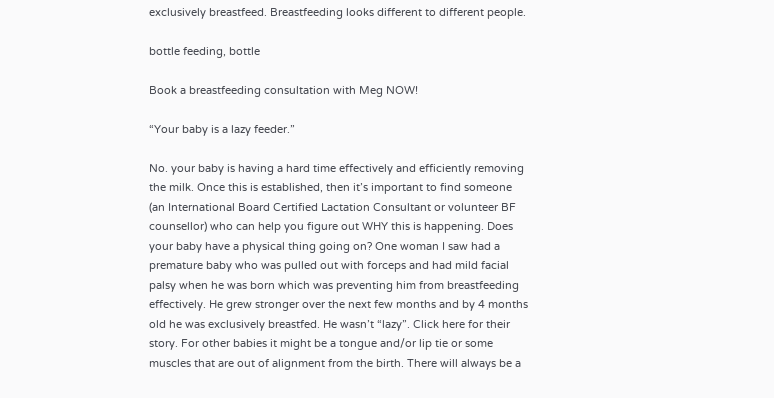exclusively breastfeed. Breastfeeding looks different to different people.

bottle feeding, bottle

Book a breastfeeding consultation with Meg NOW!

“Your baby is a lazy feeder.”

No. your baby is having a hard time effectively and efficiently removing the milk. Once this is established, then it’s important to find someone (an International Board Certified Lactation Consultant or volunteer BF counsellor) who can help you figure out WHY this is happening. Does your baby have a physical thing going on? One woman I saw had a premature baby who was pulled out with forceps and had mild facial palsy when he was born which was preventing him from breastfeeding effectively. He grew stronger over the next few months and by 4 months old he was exclusively breastfed. He wasn’t “lazy”. Click here for their story. For other babies it might be a tongue and/or lip tie or some muscles that are out of alignment from the birth. There will always be a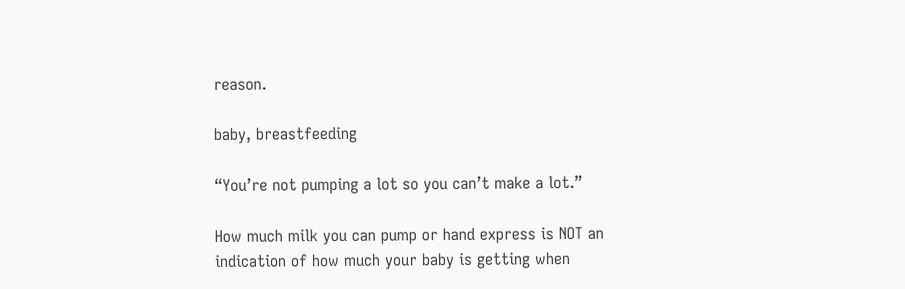reason.

baby, breastfeeding

“You’re not pumping a lot so you can’t make a lot.”

How much milk you can pump or hand express is NOT an indication of how much your baby is getting when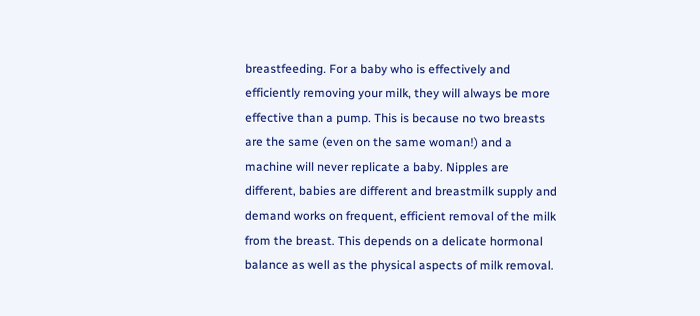breastfeeding. For a baby who is effectively and efficiently removing your milk, they will always be more effective than a pump. This is because no two breasts are the same (even on the same woman!) and a machine will never replicate a baby. Nipples are different, babies are different and breastmilk supply and demand works on frequent, efficient removal of the milk from the breast. This depends on a delicate hormonal balance as well as the physical aspects of milk removal.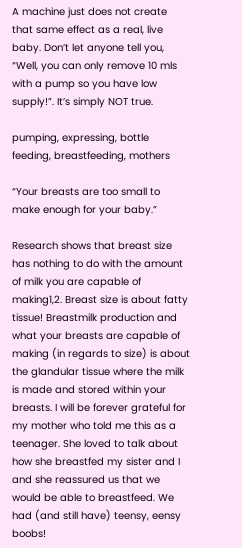A machine just does not create that same effect as a real, live baby. Don’t let anyone tell you, “Well, you can only remove 10 mls with a pump so you have low supply!”. It’s simply NOT true.

pumping, expressing, bottle feeding, breastfeeding, mothers

“Your breasts are too small to make enough for your baby.”

Research shows that breast size has nothing to do with the amount of milk you are capable of making1,2. Breast size is about fatty tissue! Breastmilk production and what your breasts are capable of making (in regards to size) is about the glandular tissue where the milk is made and stored within your breasts. I will be forever grateful for my mother who told me this as a teenager. She loved to talk about how she breastfed my sister and I and she reassured us that we would be able to breastfeed. We had (and still have) teensy, eensy boobs!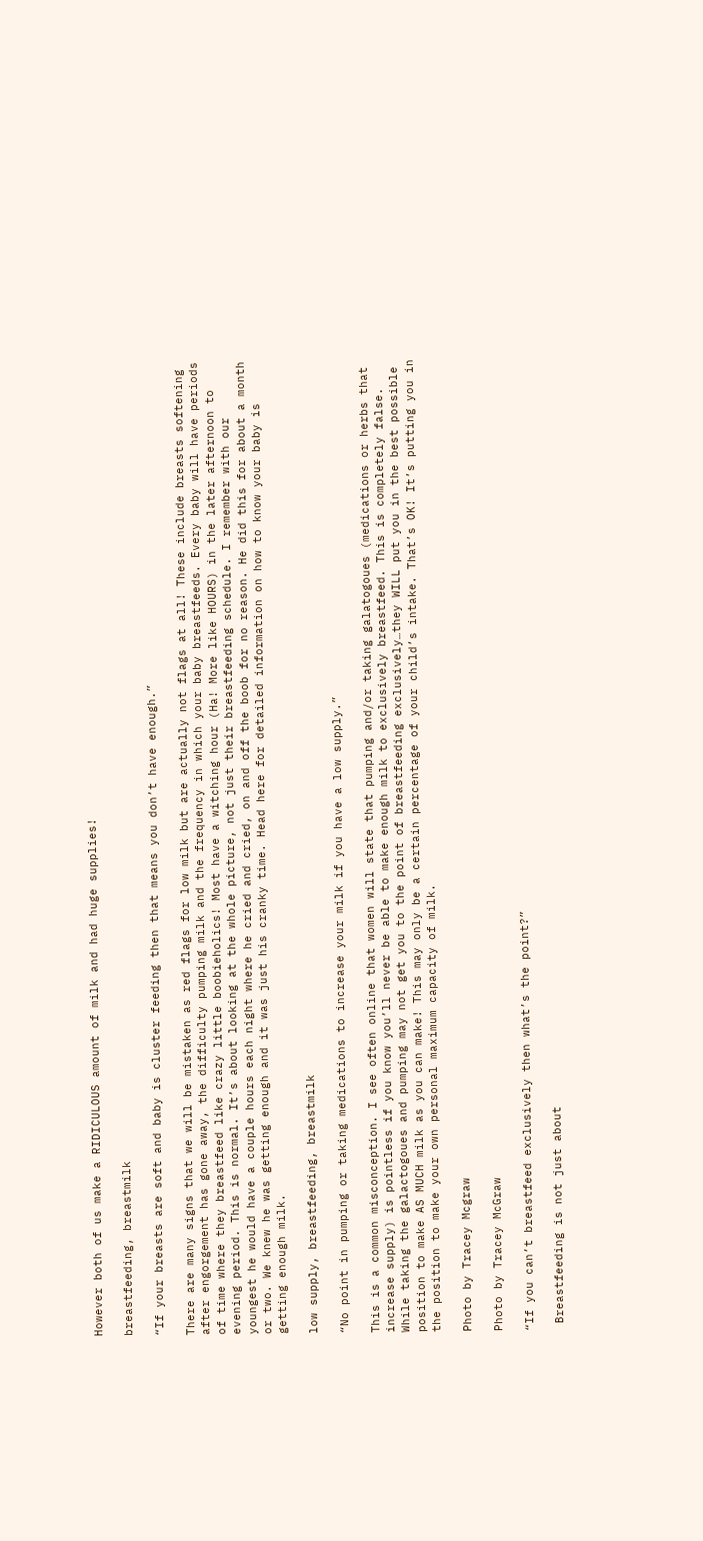However both of us make a RIDICULOUS amount of milk and had huge supplies!

breastfeeding, breastmilk

“If your breasts are soft and baby is cluster feeding then that means you don’t have enough.”

There are many signs that we will be mistaken as red flags for low milk but are actually not flags at all! These include breasts softening after engorgement has gone away, the difficulty pumping milk and the frequency in which your baby breastfeeds. Every baby will have periods of time where they breastfeed like crazy little boobieholics! Most have a witching hour (Ha! More like HOURS) in the later afternoon to evening period. This is normal. It’s about looking at the whole picture, not just their breastfeeding schedule. I remember with our youngest he would have a couple hours each night where he cried and cried, on and off the boob for no reason. He did this for about a month or two. We knew he was getting enough and it was just his cranky time. Head here for detailed information on how to know your baby is getting enough milk.

low supply, breastfeeding, breastmilk

“No point in pumping or taking medications to increase your milk if you have a low supply.”

This is a common misconception. I see often online that women will state that pumping and/or taking galatogoues (medications or herbs that increase supply) is pointless if you know you’ll never be able to make enough milk to exclusively breastfeed. This is completely false. While taking the galactogoues and pumping may not get you to the point of breastfeeding exclusively…they WILL put you in the best possible position to make AS MUCH milk as you can make! This may only be a certain percentage of your child’s intake. That’s OK! It’s putting you in the position to make your own personal maximum capacity of milk.

Photo by Tracey Mcgraw

Photo by Tracey McGraw

“If you can’t breastfeed exclusively then what’s the point?”

 Breastfeeding is not just about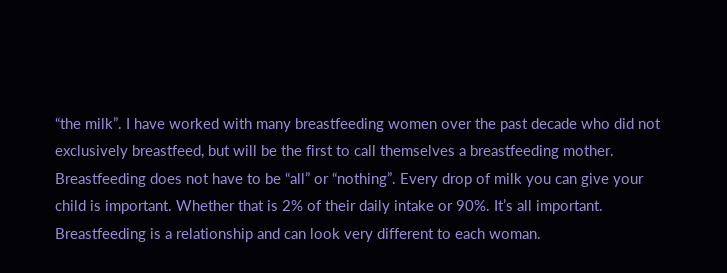“the milk”. I have worked with many breastfeeding women over the past decade who did not exclusively breastfeed, but will be the first to call themselves a breastfeeding mother. Breastfeeding does not have to be “all” or “nothing”. Every drop of milk you can give your child is important. Whether that is 2% of their daily intake or 90%. It’s all important. Breastfeeding is a relationship and can look very different to each woman.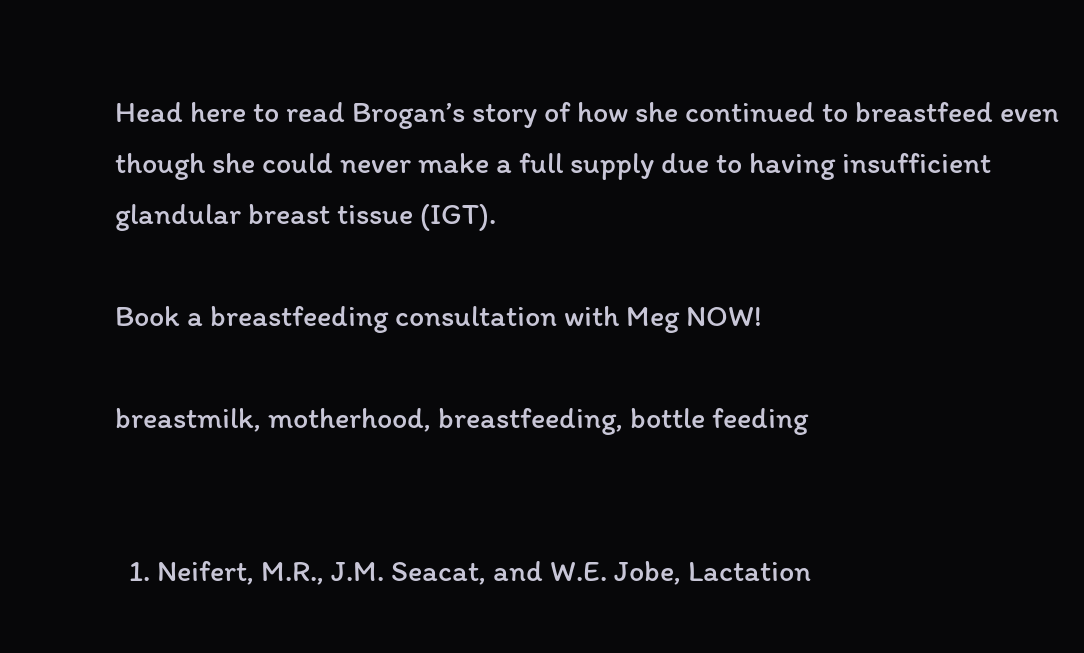Head here to read Brogan’s story of how she continued to breastfeed even though she could never make a full supply due to having insufficient glandular breast tissue (IGT).

Book a breastfeeding consultation with Meg NOW!

breastmilk, motherhood, breastfeeding, bottle feeding


  1. Neifert, M.R., J.M. Seacat, and W.E. Jobe, Lactation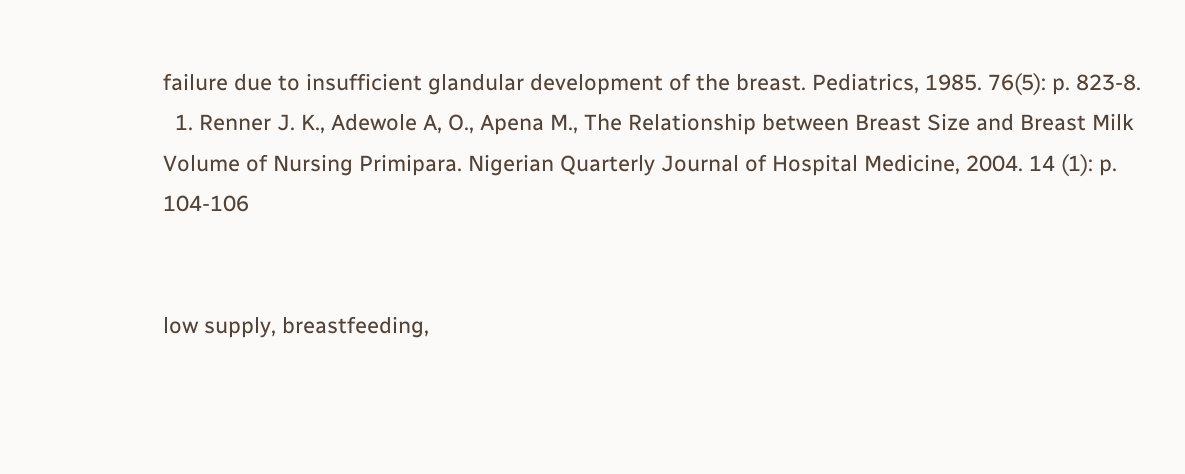failure due to insufficient glandular development of the breast. Pediatrics, 1985. 76(5): p. 823-8.
  1. Renner J. K., Adewole A, O., Apena M., The Relationship between Breast Size and Breast Milk Volume of Nursing Primipara. Nigerian Quarterly Journal of Hospital Medicine, 2004. 14 (1): p. 104-106


low supply, breastfeeding,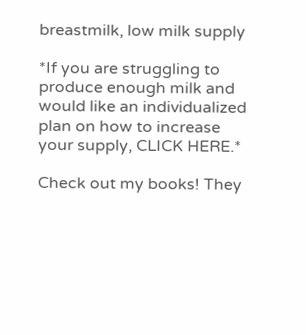breastmilk, low milk supply

*If you are struggling to produce enough milk and would like an individualized plan on how to increase your supply, CLICK HERE.*

Check out my books! They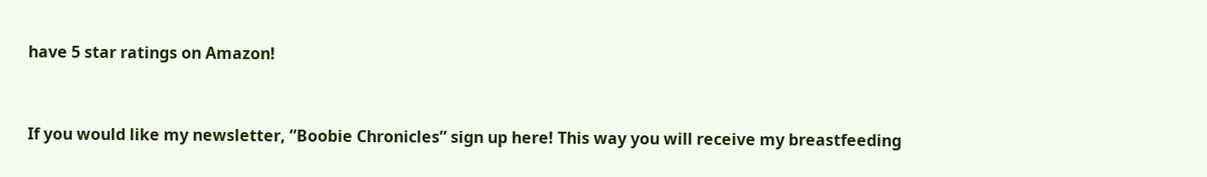have 5 star ratings on Amazon!


If you would like my newsletter, ”Boobie Chronicles” sign up here! This way you will receive my breastfeeding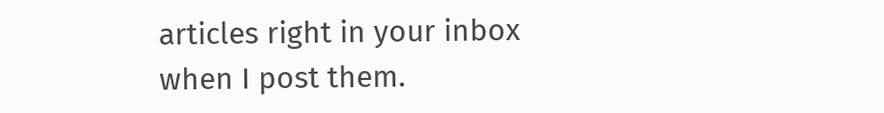articles right in your inbox when I post them.